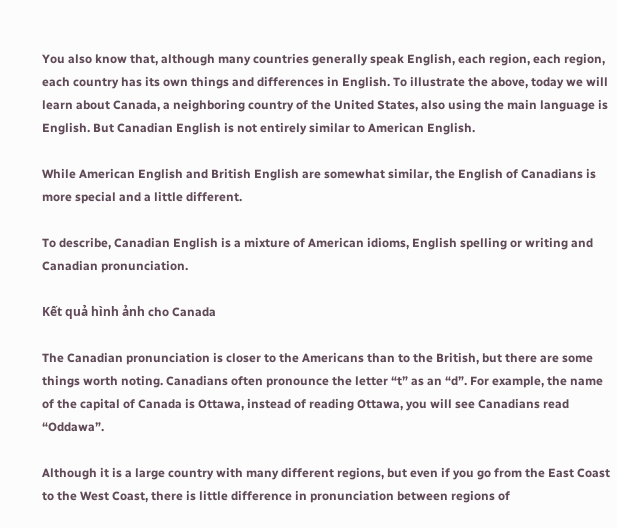You also know that, although many countries generally speak English, each region, each region, each country has its own things and differences in English. To illustrate the above, today we will learn about Canada, a neighboring country of the United States, also using the main language is English. But Canadian English is not entirely similar to American English.

While American English and British English are somewhat similar, the English of Canadians is more special and a little different.

To describe, Canadian English is a mixture of American idioms, English spelling or writing and Canadian pronunciation.

Kết quả hình ảnh cho Canada

The Canadian pronunciation is closer to the Americans than to the British, but there are some things worth noting. Canadians often pronounce the letter “t” as an “d”. For example, the name of the capital of Canada is Ottawa, instead of reading Ottawa, you will see Canadians read “Oddawa”.

Although it is a large country with many different regions, but even if you go from the East Coast to the West Coast, there is little difference in pronunciation between regions of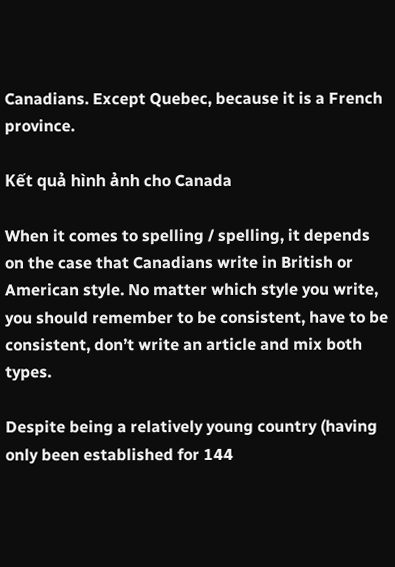Canadians. Except Quebec, because it is a French province.

Kết quả hình ảnh cho Canada

When it comes to spelling / spelling, it depends on the case that Canadians write in British or American style. No matter which style you write, you should remember to be consistent, have to be consistent, don’t write an article and mix both types.

Despite being a relatively young country (having only been established for 144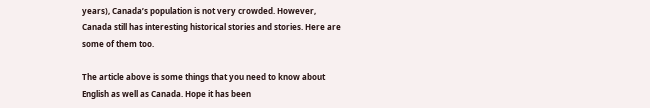years), Canada’s population is not very crowded. However, Canada still has interesting historical stories and stories. Here are some of them too.

The article above is some things that you need to know about English as well as Canada. Hope it has been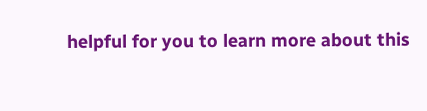helpful for you to learn more about this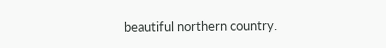beautiful northern country.